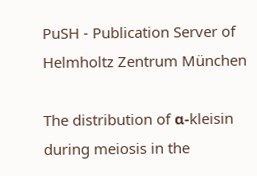PuSH - Publication Server of Helmholtz Zentrum München

The distribution of α-kleisin during meiosis in the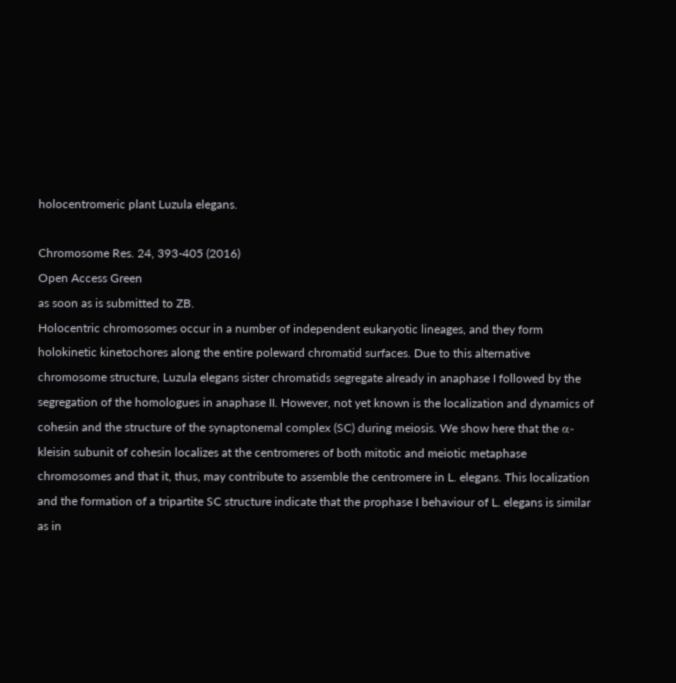holocentromeric plant Luzula elegans.

Chromosome Res. 24, 393-405 (2016)
Open Access Green
as soon as is submitted to ZB.
Holocentric chromosomes occur in a number of independent eukaryotic lineages, and they form holokinetic kinetochores along the entire poleward chromatid surfaces. Due to this alternative chromosome structure, Luzula elegans sister chromatids segregate already in anaphase I followed by the segregation of the homologues in anaphase II. However, not yet known is the localization and dynamics of cohesin and the structure of the synaptonemal complex (SC) during meiosis. We show here that the α-kleisin subunit of cohesin localizes at the centromeres of both mitotic and meiotic metaphase chromosomes and that it, thus, may contribute to assemble the centromere in L. elegans. This localization and the formation of a tripartite SC structure indicate that the prophase I behaviour of L. elegans is similar as in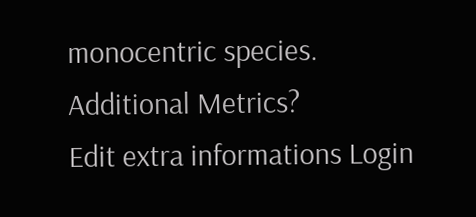monocentric species.
Additional Metrics?
Edit extra informations Login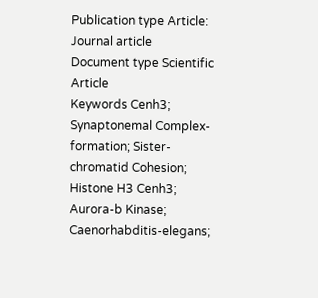Publication type Article: Journal article
Document type Scientific Article
Keywords Cenh3; Synaptonemal Complex-formation; Sister-chromatid Cohesion; Histone H3 Cenh3; Aurora-b Kinase; Caenorhabditis-elegans;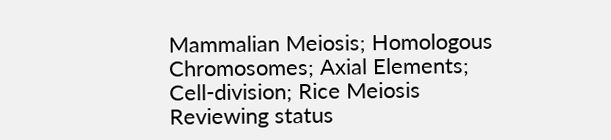Mammalian Meiosis; Homologous Chromosomes; Axial Elements; Cell-division; Rice Meiosis
Reviewing status